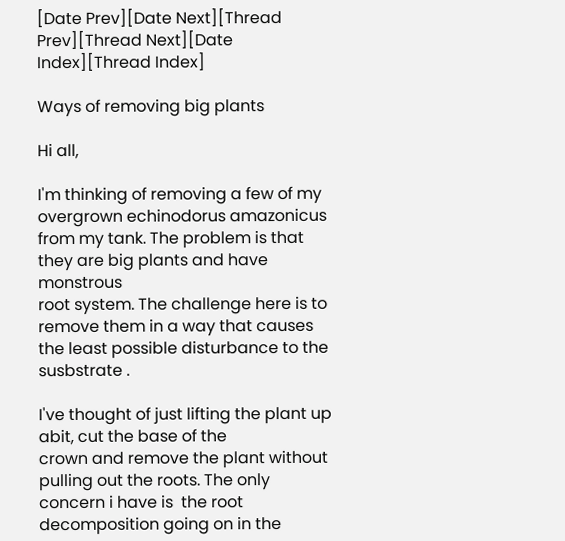[Date Prev][Date Next][Thread Prev][Thread Next][Date Index][Thread Index]

Ways of removing big plants

Hi all,

I'm thinking of removing a few of my overgrown echinodorus amazonicus
from my tank. The problem is that they are big plants and have monstrous
root system. The challenge here is to remove them in a way that causes
the least possible disturbance to the susbstrate .

I've thought of just lifting the plant up abit, cut the base of the
crown and remove the plant without pulling out the roots. The only
concern i have is  the root decomposition going on in the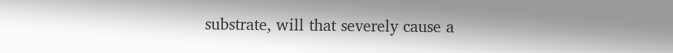substrate, will that severely cause a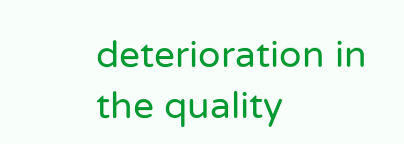deterioration in the quality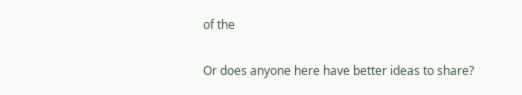of the

Or does anyone here have better ideas to share?